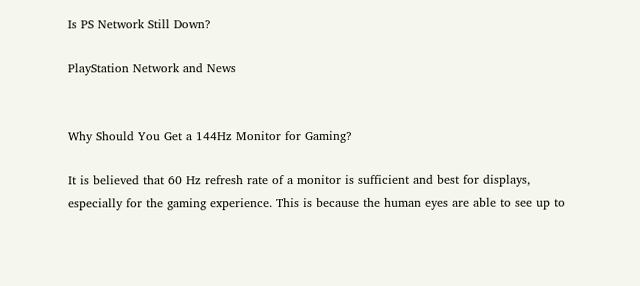Is PS Network Still Down?

PlayStation Network and News


Why Should You Get a 144Hz Monitor for Gaming?

It is believed that 60 Hz refresh rate of a monitor is sufficient and best for displays, especially for the gaming experience. This is because the human eyes are able to see up to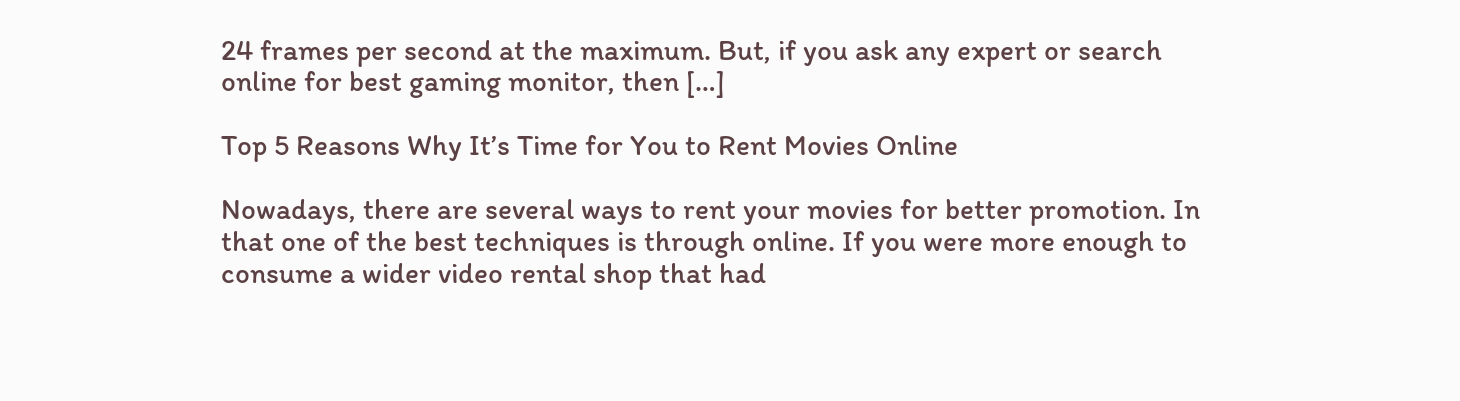24 frames per second at the maximum. But, if you ask any expert or search online for best gaming monitor, then […]

Top 5 Reasons Why It’s Time for You to Rent Movies Online

Nowadays, there are several ways to rent your movies for better promotion. In that one of the best techniques is through online. If you were more enough to consume a wider video rental shop that had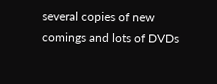several copies of new comings and lots of DVDs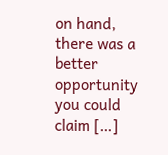on hand, there was a better opportunity you could claim […]